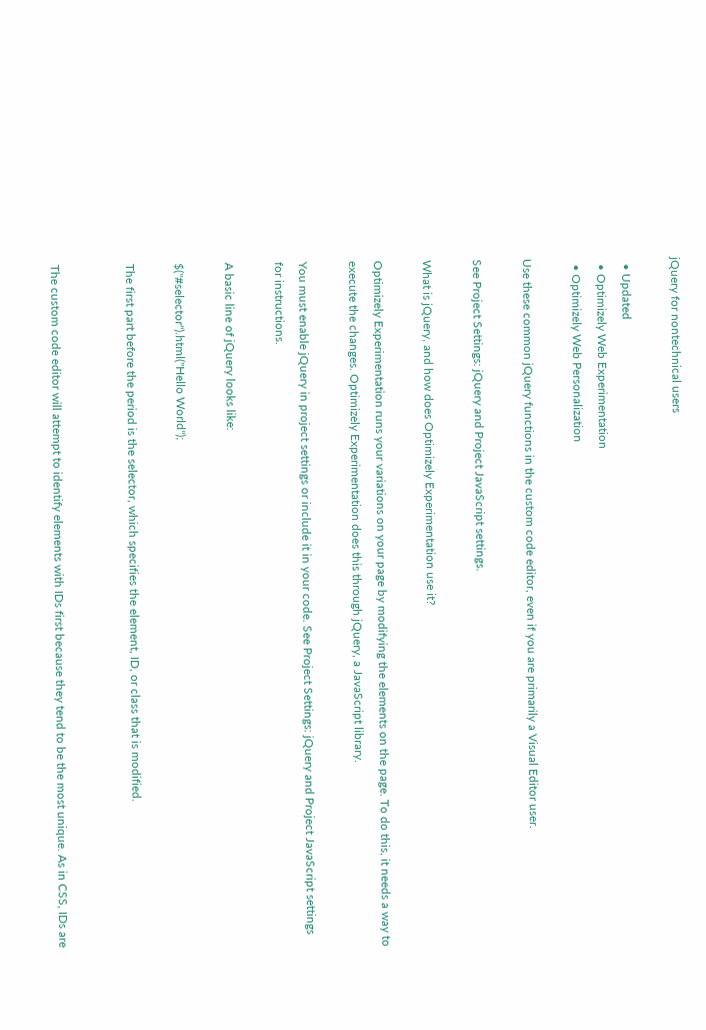jQuery for nontechnical users

  • Updated
  • Optimizely Web Experimentation
  • Optimizely Web Personalization

Use these common jQuery functions in the custom code editor, even if you are primarily a Visual Editor user.

See Project Settings: jQuery and Project JavaScript settings.

What is jQuery, and how does Optimizely Experimentation use it?

Optimizely Experimentation runs your variations on your page by modifying the elements on the page. To do this, it needs a way to execute the changes. Optimizely Experimentation does this through jQuery, a JavaScript library.

You must enable jQuery in project settings or include it in your code. See Project Settings: jQuery and Project JavaScript settings for instructions.

A basic line of jQuery looks like:

$("#selector").html("Hello World");

The first part before the period is the selector, which specifies the element, ID, or class that is modified.


The custom code editor will attempt to identify elements with IDs first because they tend to be the most unique. As in CSS, IDs are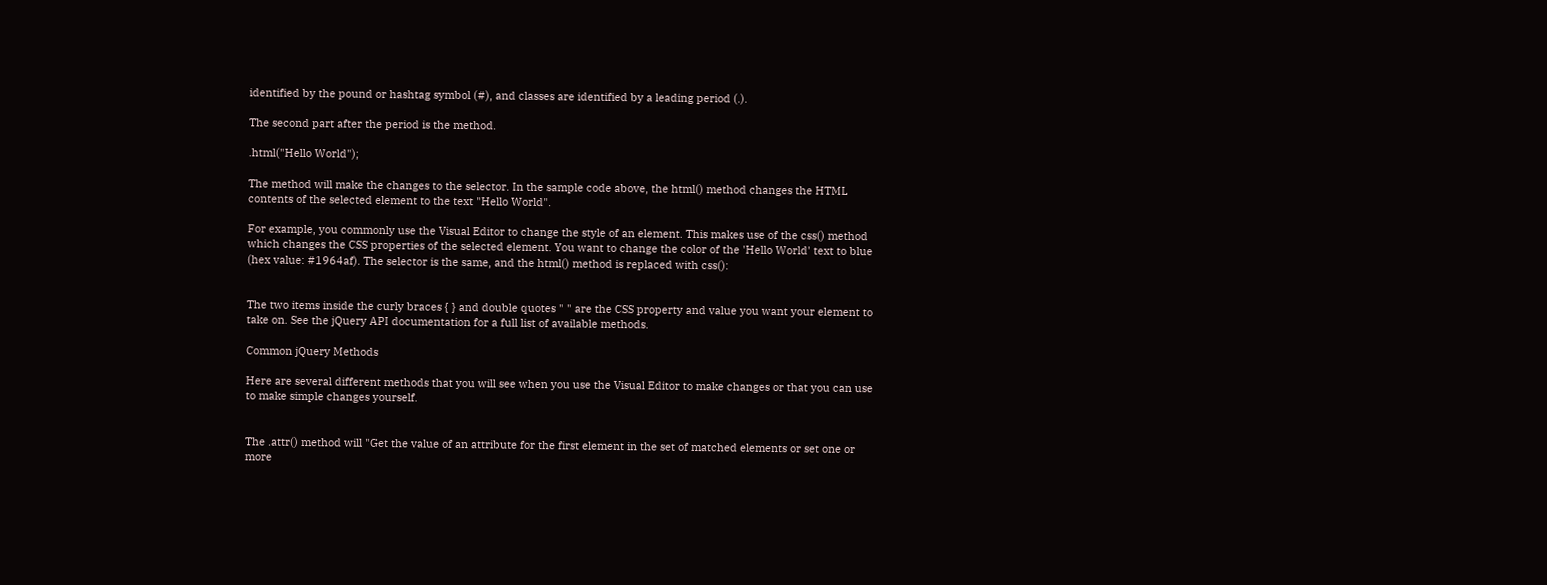identified by the pound or hashtag symbol (#), and classes are identified by a leading period (.).

The second part after the period is the method.

.html("Hello World");

The method will make the changes to the selector. In the sample code above, the html() method changes the HTML contents of the selected element to the text "Hello World".

For example, you commonly use the Visual Editor to change the style of an element. This makes use of the css() method which changes the CSS properties of the selected element. You want to change the color of the 'Hello World' text to blue (hex value: #1964af). The selector is the same, and the html() method is replaced with css():


The two items inside the curly braces { } and double quotes " " are the CSS property and value you want your element to take on. See the jQuery API documentation for a full list of available methods.

Common jQuery Methods

Here are several different methods that you will see when you use the Visual Editor to make changes or that you can use to make simple changes yourself.


The .attr() method will "Get the value of an attribute for the first element in the set of matched elements or set one or more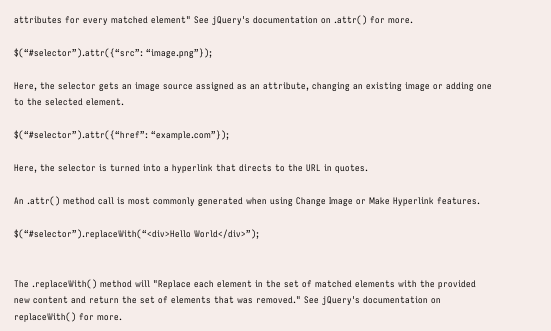attributes for every matched element" See jQuery's documentation on .attr() for more.

$(“#selector”).attr({“src”: “image.png”});

Here, the selector gets an image source assigned as an attribute, changing an existing image or adding one to the selected element.

$(“#selector”).attr({“href”: “example.com”});

Here, the selector is turned into a hyperlink that directs to the URL in quotes.

An .attr() method call is most commonly generated when using Change Image or Make Hyperlink features.

$(“#selector”).replaceWith(“<div>Hello World</div>”);


The .replaceWith() method will "Replace each element in the set of matched elements with the provided new content and return the set of elements that was removed." See jQuery's documentation on replaceWith() for more.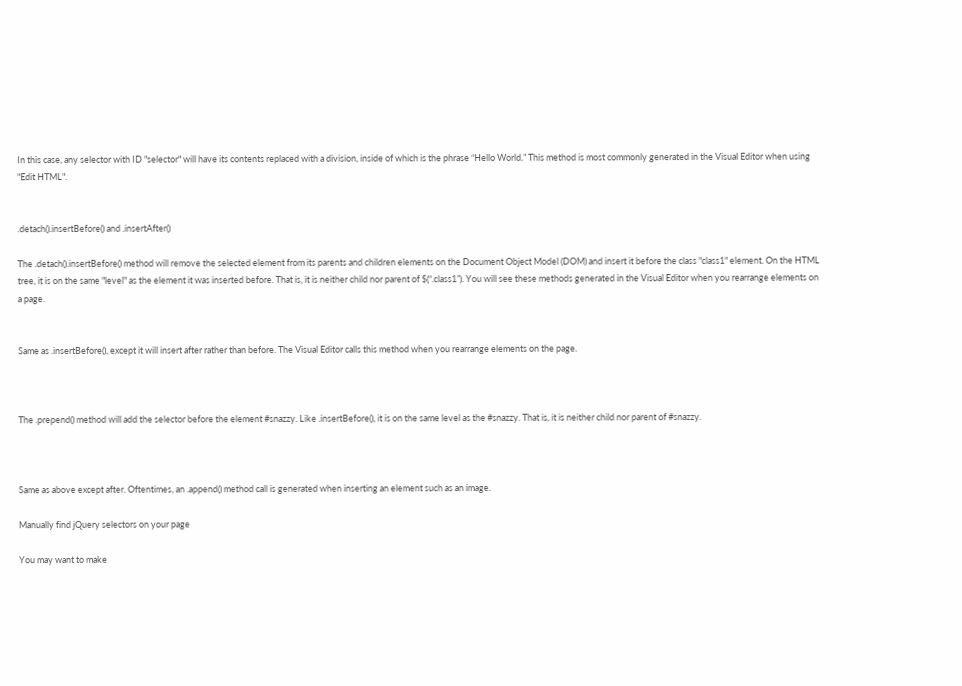In this case, any selector with ID "selector" will have its contents replaced with a division, inside of which is the phrase “Hello World.” This method is most commonly generated in the Visual Editor when using "Edit HTML".


.detach().insertBefore() and .insertAfter()

The .detach().insertBefore() method will remove the selected element from its parents and children elements on the Document Object Model (DOM) and insert it before the class "class1" element. On the HTML tree, it is on the same "level" as the element it was inserted before. That is, it is neither child nor parent of $(“.class1”). You will see these methods generated in the Visual Editor when you rearrange elements on a page.


Same as .insertBefore(), except it will insert after rather than before. The Visual Editor calls this method when you rearrange elements on the page.



The .prepend() method will add the selector before the element #snazzy. Like .insertBefore(), it is on the same level as the #snazzy. That is, it is neither child nor parent of #snazzy.



Same as above except after. Oftentimes, an .append() method call is generated when inserting an element such as an image.

Manually find jQuery selectors on your page

You may want to make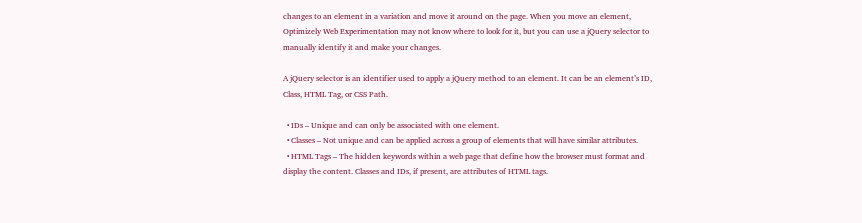changes to an element in a variation and move it around on the page. When you move an element, Optimizely Web Experimentation may not know where to look for it, but you can use a jQuery selector to manually identify it and make your changes.

A jQuery selector is an identifier used to apply a jQuery method to an element. It can be an element’s ID, Class, HTML Tag, or CSS Path.

  • IDs – Unique and can only be associated with one element.
  • Classes – Not unique and can be applied across a group of elements that will have similar attributes.
  • HTML Tags – The hidden keywords within a web page that define how the browser must format and display the content. Classes and IDs, if present, are attributes of HTML tags.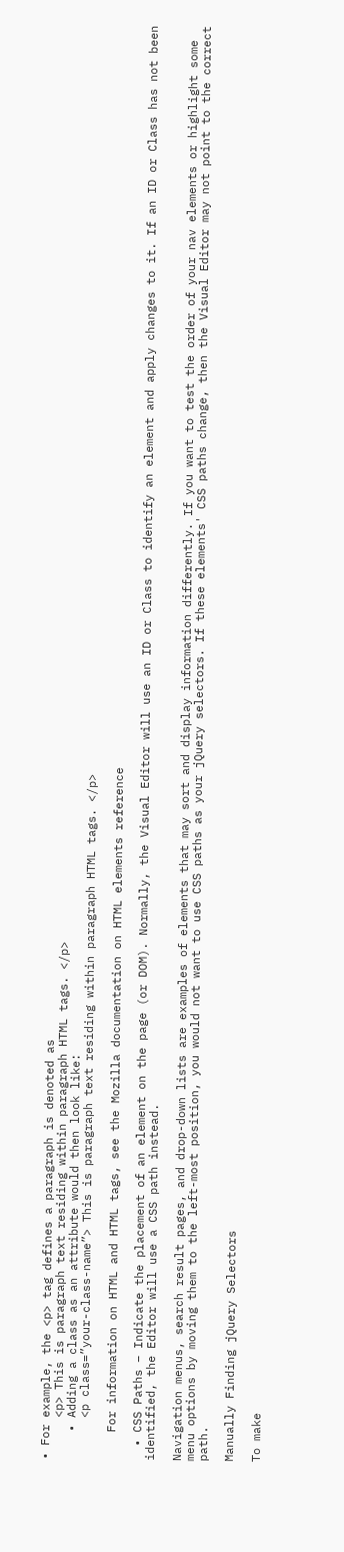• For example, the <p> tag defines a paragraph is denoted as
      <p> This is paragraph text residing within paragraph HTML tags. </p>
    • Adding a class as an attribute would then look like:
      <p class=”your-class-name”> This is paragraph text residing within paragraph HTML tags. </p>

    For information on HTML and HTML tags, see the Mozilla documentation on HTML elements reference

  • CSS Paths – Indicate the placement of an element on the page (or DOM). Normally, the Visual Editor will use an ID or Class to identify an element and apply changes to it. If an ID or Class has not been identified, the Editor will use a CSS path instead.

Navigation menus, search result pages, and drop-down lists are examples of elements that may sort and display information differently. If you want to test the order of your nav elements or highlight some menu options by moving them to the left-most position, you would not want to use CSS paths as your jQuery selectors. If these elements' CSS paths change, then the Visual Editor may not point to the correct path.

Manually Finding jQuery Selectors

To make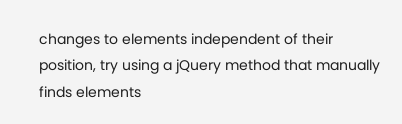changes to elements independent of their position, try using a jQuery method that manually finds elements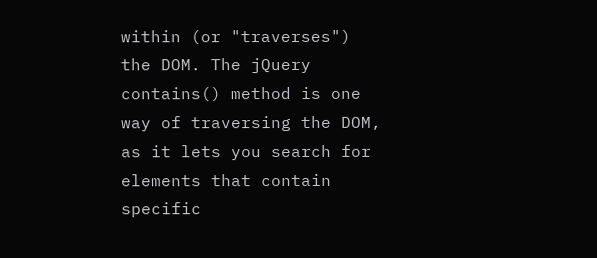within (or "traverses") the DOM. The jQuery contains() method is one way of traversing the DOM, as it lets you search for elements that contain specific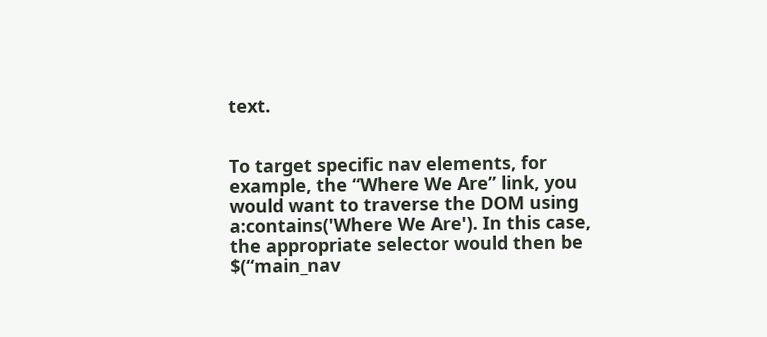text.


To target specific nav elements, for example, the “Where We Are” link, you would want to traverse the DOM using a:contains('Where We Are'). In this case, the appropriate selector would then be $(“main_nav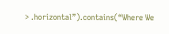> .horizontal”).contains(“Where We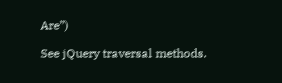Are”)

See jQuery traversal methods.